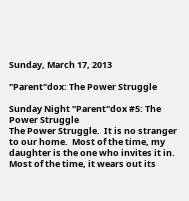Sunday, March 17, 2013

"Parent"dox: The Power Struggle

Sunday Night "Parent"dox #5: The Power Struggle
The Power Struggle.  It is no stranger to our home.  Most of the time, my daughter is the one who invites it in.  Most of the time, it wears out its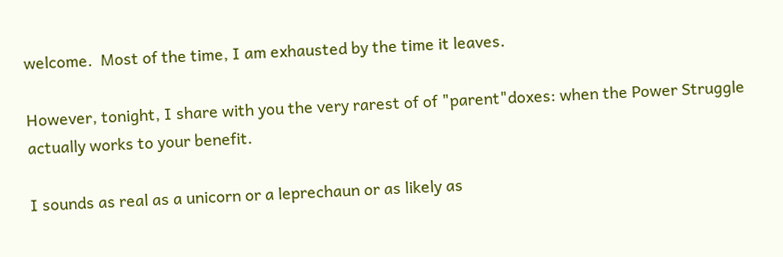welcome.  Most of the time, I am exhausted by the time it leaves.

However, tonight, I share with you the very rarest of of "parent"doxes: when the Power Struggle actually works to your benefit.

I sounds as real as a unicorn or a leprechaun or as likely as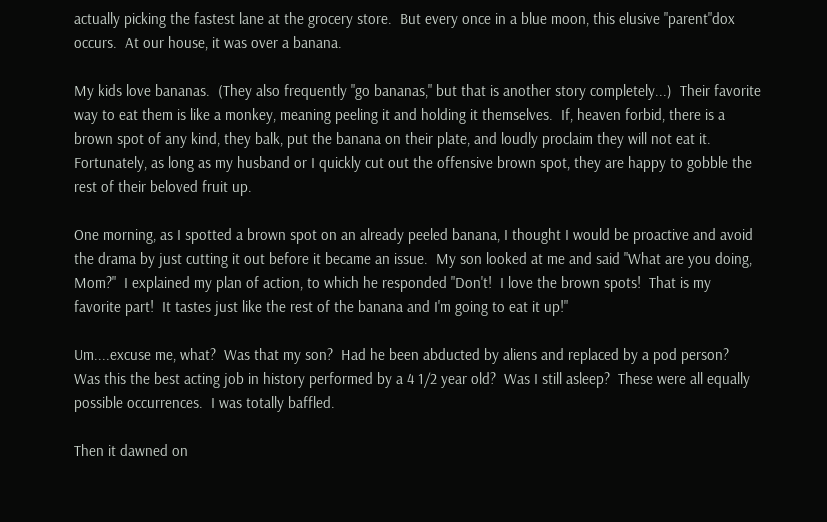actually picking the fastest lane at the grocery store.  But every once in a blue moon, this elusive "parent"dox occurs.  At our house, it was over a banana.

My kids love bananas.  (They also frequently "go bananas," but that is another story completely...)  Their favorite way to eat them is like a monkey, meaning peeling it and holding it themselves.  If, heaven forbid, there is a brown spot of any kind, they balk, put the banana on their plate, and loudly proclaim they will not eat it.  Fortunately, as long as my husband or I quickly cut out the offensive brown spot, they are happy to gobble the rest of their beloved fruit up.

One morning, as I spotted a brown spot on an already peeled banana, I thought I would be proactive and avoid the drama by just cutting it out before it became an issue.  My son looked at me and said "What are you doing, Mom?"  I explained my plan of action, to which he responded "Don't!  I love the brown spots!  That is my favorite part!  It tastes just like the rest of the banana and I'm going to eat it up!"

Um....excuse me, what?  Was that my son?  Had he been abducted by aliens and replaced by a pod person?  Was this the best acting job in history performed by a 4 1/2 year old?  Was I still asleep?  These were all equally possible occurrences.  I was totally baffled.

Then it dawned on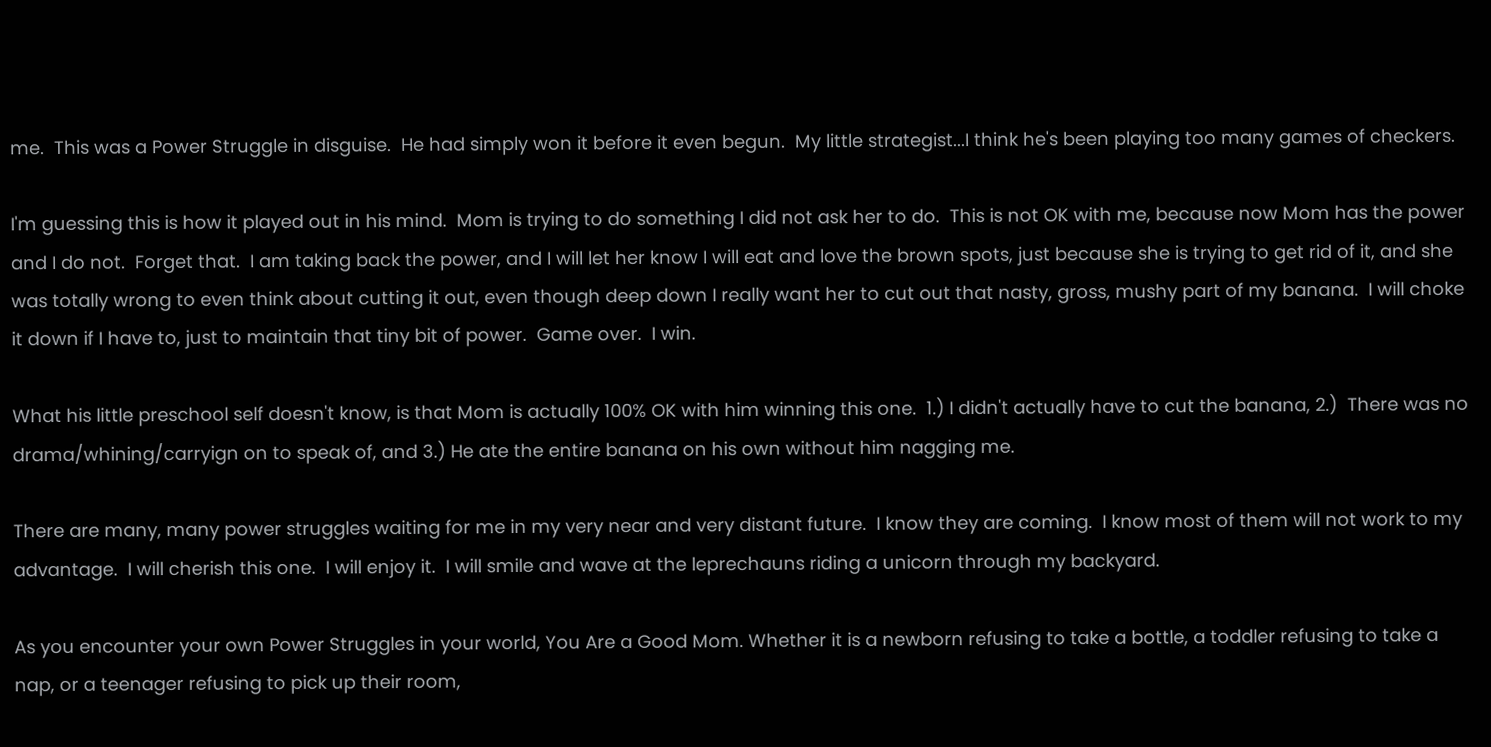me.  This was a Power Struggle in disguise.  He had simply won it before it even begun.  My little strategist...I think he's been playing too many games of checkers.

I'm guessing this is how it played out in his mind.  Mom is trying to do something I did not ask her to do.  This is not OK with me, because now Mom has the power and I do not.  Forget that.  I am taking back the power, and I will let her know I will eat and love the brown spots, just because she is trying to get rid of it, and she was totally wrong to even think about cutting it out, even though deep down I really want her to cut out that nasty, gross, mushy part of my banana.  I will choke it down if I have to, just to maintain that tiny bit of power.  Game over.  I win.

What his little preschool self doesn't know, is that Mom is actually 100% OK with him winning this one.  1.) I didn't actually have to cut the banana, 2.)  There was no drama/whining/carryign on to speak of, and 3.) He ate the entire banana on his own without him nagging me.

There are many, many power struggles waiting for me in my very near and very distant future.  I know they are coming.  I know most of them will not work to my advantage.  I will cherish this one.  I will enjoy it.  I will smile and wave at the leprechauns riding a unicorn through my backyard.

As you encounter your own Power Struggles in your world, You Are a Good Mom. Whether it is a newborn refusing to take a bottle, a toddler refusing to take a nap, or a teenager refusing to pick up their room,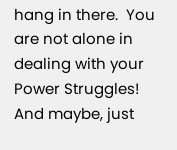hang in there.  You are not alone in dealing with your Power Struggles!  And maybe, just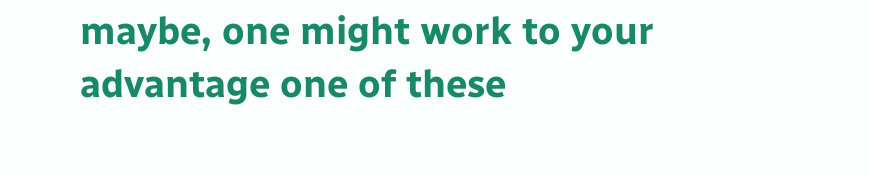maybe, one might work to your advantage one of these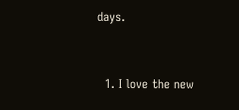days.


  1. I love the new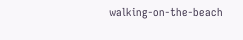walking-on-the-beach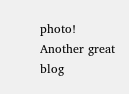photo! Another great blog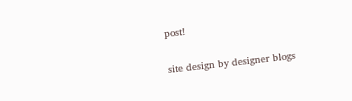post!


site design by designer blogs